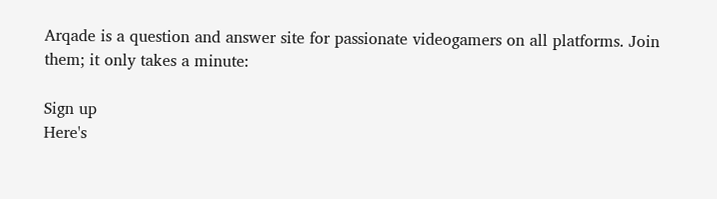Arqade is a question and answer site for passionate videogamers on all platforms. Join them; it only takes a minute:

Sign up
Here's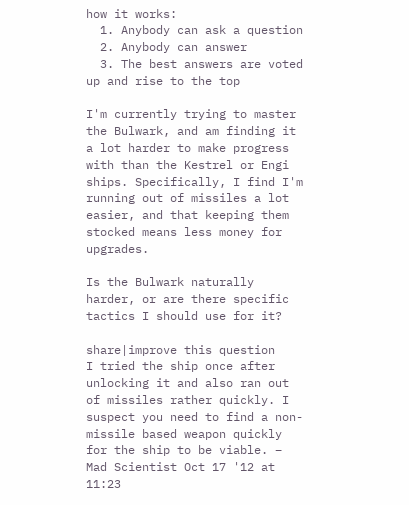how it works:
  1. Anybody can ask a question
  2. Anybody can answer
  3. The best answers are voted up and rise to the top

I'm currently trying to master the Bulwark, and am finding it a lot harder to make progress with than the Kestrel or Engi ships. Specifically, I find I'm running out of missiles a lot easier, and that keeping them stocked means less money for upgrades.

Is the Bulwark naturally harder, or are there specific tactics I should use for it?

share|improve this question
I tried the ship once after unlocking it and also ran out of missiles rather quickly. I suspect you need to find a non-missile based weapon quickly for the ship to be viable. – Mad Scientist Oct 17 '12 at 11:23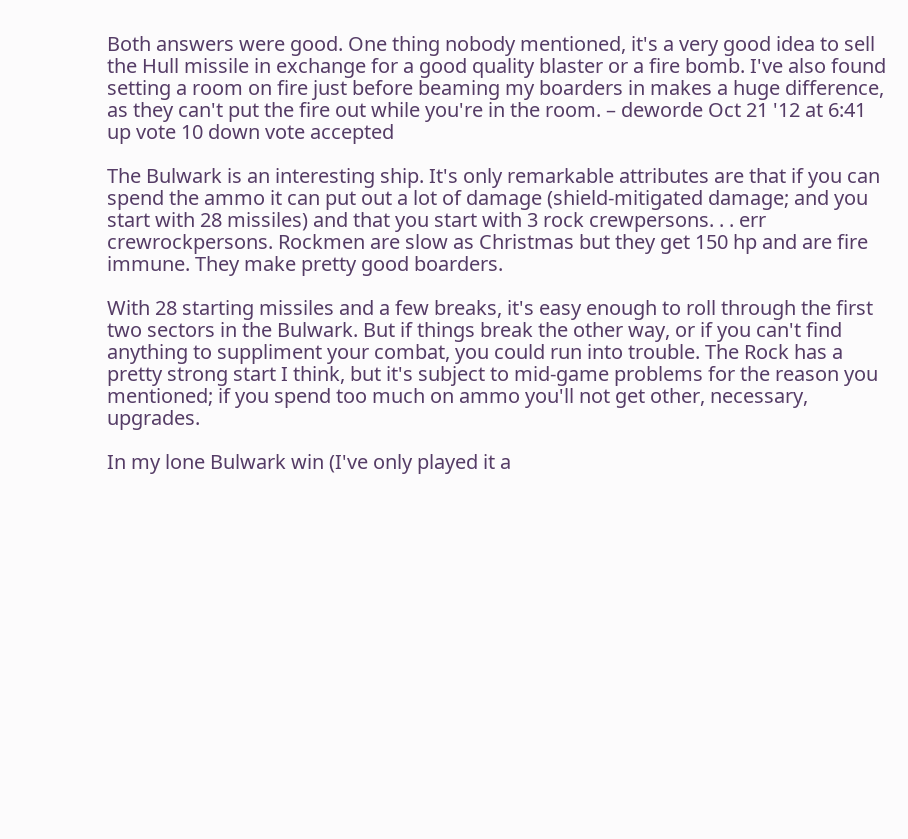Both answers were good. One thing nobody mentioned, it's a very good idea to sell the Hull missile in exchange for a good quality blaster or a fire bomb. I've also found setting a room on fire just before beaming my boarders in makes a huge difference, as they can't put the fire out while you're in the room. – deworde Oct 21 '12 at 6:41
up vote 10 down vote accepted

The Bulwark is an interesting ship. It's only remarkable attributes are that if you can spend the ammo it can put out a lot of damage (shield-mitigated damage; and you start with 28 missiles) and that you start with 3 rock crewpersons. . . err crewrockpersons. Rockmen are slow as Christmas but they get 150 hp and are fire immune. They make pretty good boarders.

With 28 starting missiles and a few breaks, it's easy enough to roll through the first two sectors in the Bulwark. But if things break the other way, or if you can't find anything to suppliment your combat, you could run into trouble. The Rock has a pretty strong start I think, but it's subject to mid-game problems for the reason you mentioned; if you spend too much on ammo you'll not get other, necessary, upgrades.

In my lone Bulwark win (I've only played it a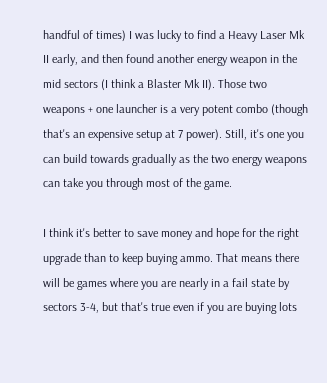handful of times) I was lucky to find a Heavy Laser Mk II early, and then found another energy weapon in the mid sectors (I think a Blaster Mk II). Those two weapons + one launcher is a very potent combo (though that's an expensive setup at 7 power). Still, it's one you can build towards gradually as the two energy weapons can take you through most of the game.

I think it's better to save money and hope for the right upgrade than to keep buying ammo. That means there will be games where you are nearly in a fail state by sectors 3-4, but that's true even if you are buying lots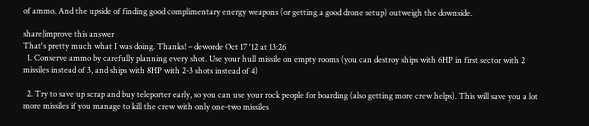of ammo. And the upside of finding good complimentary energy weapons (or getting a good drone setup) outweigh the downside.

share|improve this answer
That's pretty much what I was doing. Thanks! – deworde Oct 17 '12 at 13:26
  1. Conserve ammo by carefully planning every shot. Use your hull missile on empty rooms (you can destroy ships with 6HP in first sector with 2 missiles instead of 3, and ships with 8HP with 2-3 shots instead of 4)

  2. Try to save up scrap and buy teleporter early, so you can use your rock people for boarding (also getting more crew helps). This will save you a lot more missiles if you manage to kill the crew with only one-two missiles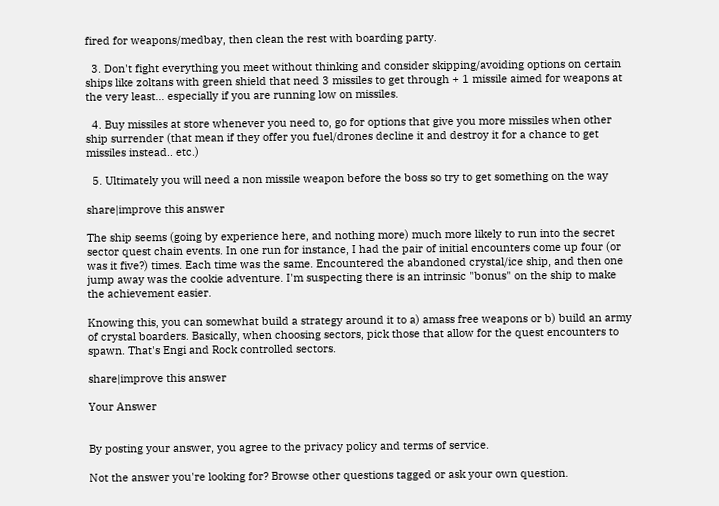fired for weapons/medbay, then clean the rest with boarding party.

  3. Don't fight everything you meet without thinking and consider skipping/avoiding options on certain ships like zoltans with green shield that need 3 missiles to get through + 1 missile aimed for weapons at the very least... especially if you are running low on missiles.

  4. Buy missiles at store whenever you need to, go for options that give you more missiles when other ship surrender (that mean if they offer you fuel/drones decline it and destroy it for a chance to get missiles instead.. etc.)

  5. Ultimately you will need a non missile weapon before the boss so try to get something on the way

share|improve this answer

The ship seems (going by experience here, and nothing more) much more likely to run into the secret sector quest chain events. In one run for instance, I had the pair of initial encounters come up four (or was it five?) times. Each time was the same. Encountered the abandoned crystal/ice ship, and then one jump away was the cookie adventure. I'm suspecting there is an intrinsic "bonus" on the ship to make the achievement easier.

Knowing this, you can somewhat build a strategy around it to a) amass free weapons or b) build an army of crystal boarders. Basically, when choosing sectors, pick those that allow for the quest encounters to spawn. That's Engi and Rock controlled sectors.

share|improve this answer

Your Answer


By posting your answer, you agree to the privacy policy and terms of service.

Not the answer you're looking for? Browse other questions tagged or ask your own question.